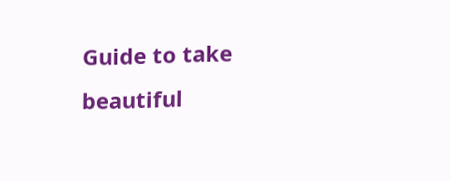Guide to take beautiful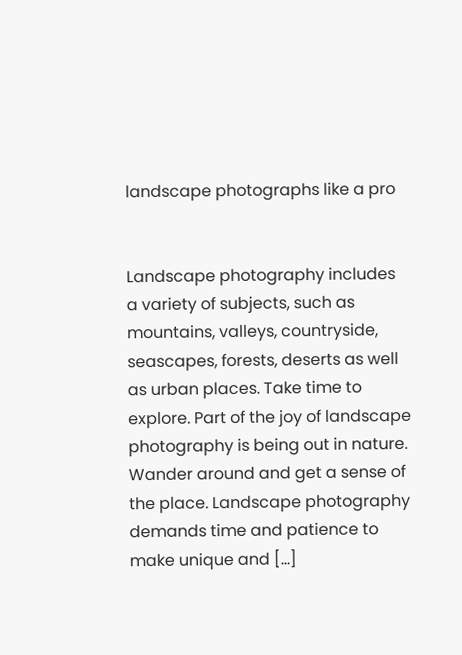landscape photographs like a pro


Landscape photography includes a variety of subjects, such as mountains, valleys, countryside, seascapes, forests, deserts as well as urban places. Take time to explore. Part of the joy of landscape photography is being out in nature. Wander around and get a sense of the place. Landscape photography demands time and patience to make unique and […]